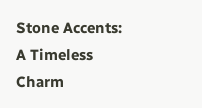Stone Accents: A Timeless Charm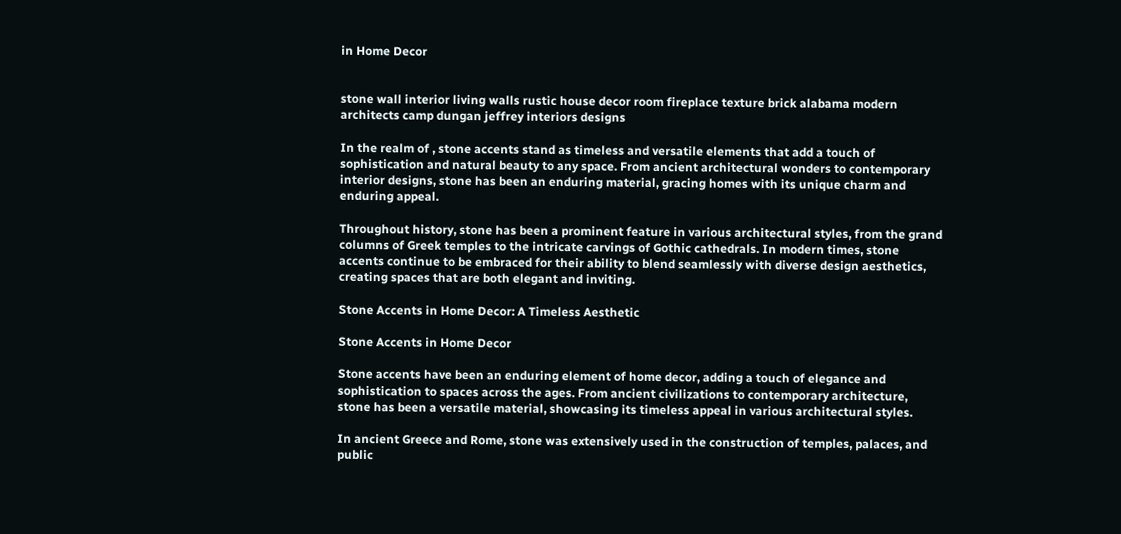in Home Decor


stone wall interior living walls rustic house decor room fireplace texture brick alabama modern architects camp dungan jeffrey interiors designs

In the realm of , stone accents stand as timeless and versatile elements that add a touch of sophistication and natural beauty to any space. From ancient architectural wonders to contemporary interior designs, stone has been an enduring material, gracing homes with its unique charm and enduring appeal.

Throughout history, stone has been a prominent feature in various architectural styles, from the grand columns of Greek temples to the intricate carvings of Gothic cathedrals. In modern times, stone accents continue to be embraced for their ability to blend seamlessly with diverse design aesthetics, creating spaces that are both elegant and inviting.

Stone Accents in Home Decor: A Timeless Aesthetic

Stone Accents in Home Decor

Stone accents have been an enduring element of home decor, adding a touch of elegance and sophistication to spaces across the ages. From ancient civilizations to contemporary architecture, stone has been a versatile material, showcasing its timeless appeal in various architectural styles.

In ancient Greece and Rome, stone was extensively used in the construction of temples, palaces, and public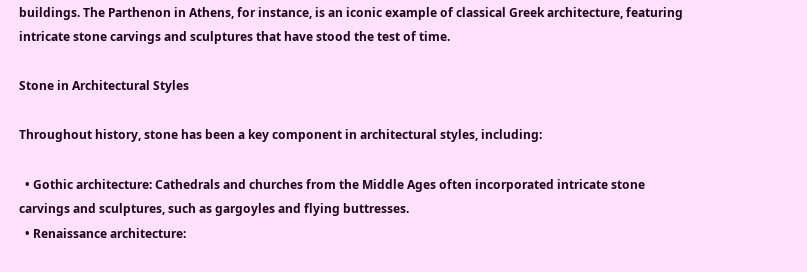buildings. The Parthenon in Athens, for instance, is an iconic example of classical Greek architecture, featuring intricate stone carvings and sculptures that have stood the test of time.

Stone in Architectural Styles

Throughout history, stone has been a key component in architectural styles, including:

  • Gothic architecture: Cathedrals and churches from the Middle Ages often incorporated intricate stone carvings and sculptures, such as gargoyles and flying buttresses.
  • Renaissance architecture: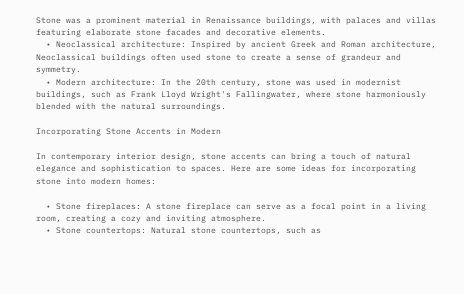Stone was a prominent material in Renaissance buildings, with palaces and villas featuring elaborate stone facades and decorative elements.
  • Neoclassical architecture: Inspired by ancient Greek and Roman architecture, Neoclassical buildings often used stone to create a sense of grandeur and symmetry.
  • Modern architecture: In the 20th century, stone was used in modernist buildings, such as Frank Lloyd Wright's Fallingwater, where stone harmoniously blended with the natural surroundings.

Incorporating Stone Accents in Modern

In contemporary interior design, stone accents can bring a touch of natural elegance and sophistication to spaces. Here are some ideas for incorporating stone into modern homes:

  • Stone fireplaces: A stone fireplace can serve as a focal point in a living room, creating a cozy and inviting atmosphere.
  • Stone countertops: Natural stone countertops, such as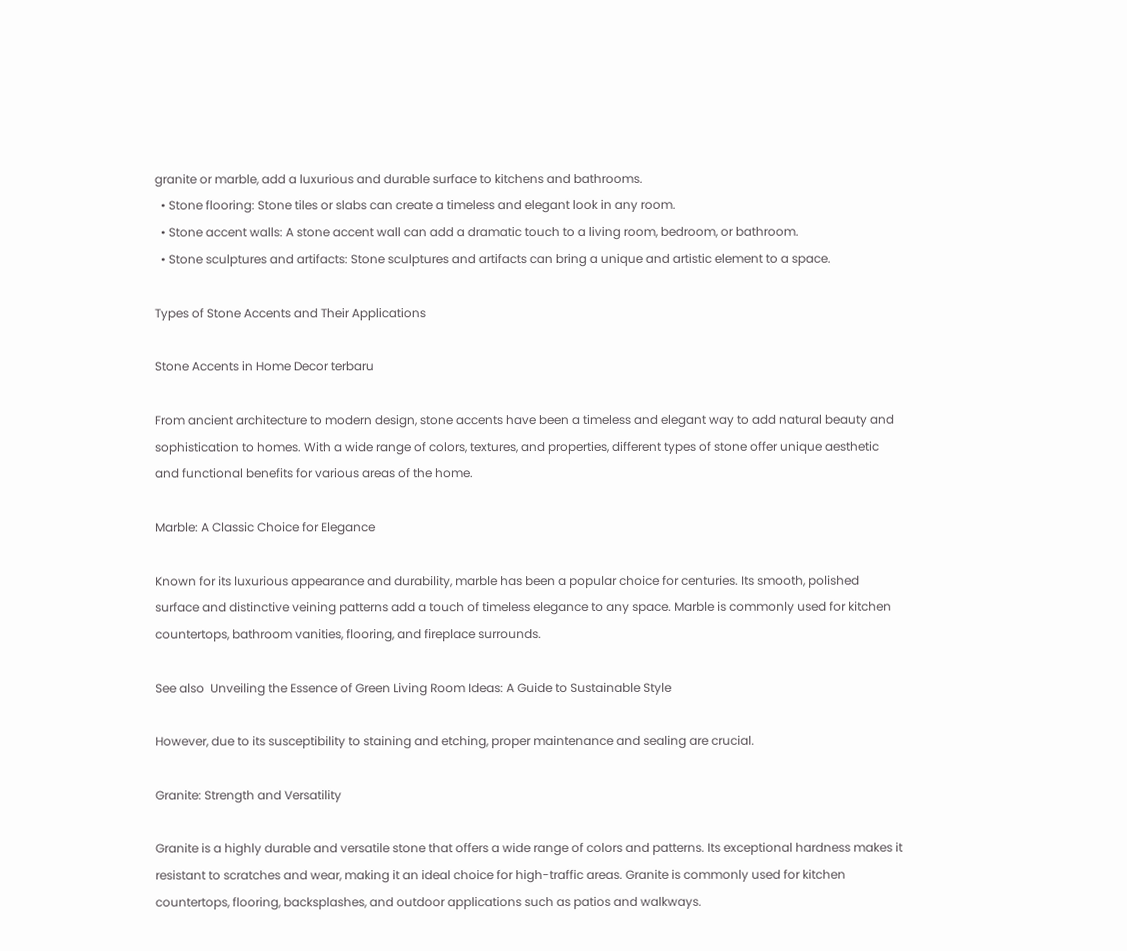granite or marble, add a luxurious and durable surface to kitchens and bathrooms.
  • Stone flooring: Stone tiles or slabs can create a timeless and elegant look in any room.
  • Stone accent walls: A stone accent wall can add a dramatic touch to a living room, bedroom, or bathroom.
  • Stone sculptures and artifacts: Stone sculptures and artifacts can bring a unique and artistic element to a space.

Types of Stone Accents and Their Applications

Stone Accents in Home Decor terbaru

From ancient architecture to modern design, stone accents have been a timeless and elegant way to add natural beauty and sophistication to homes. With a wide range of colors, textures, and properties, different types of stone offer unique aesthetic and functional benefits for various areas of the home.

Marble: A Classic Choice for Elegance

Known for its luxurious appearance and durability, marble has been a popular choice for centuries. Its smooth, polished surface and distinctive veining patterns add a touch of timeless elegance to any space. Marble is commonly used for kitchen countertops, bathroom vanities, flooring, and fireplace surrounds.

See also  Unveiling the Essence of Green Living Room Ideas: A Guide to Sustainable Style

However, due to its susceptibility to staining and etching, proper maintenance and sealing are crucial.

Granite: Strength and Versatility

Granite is a highly durable and versatile stone that offers a wide range of colors and patterns. Its exceptional hardness makes it resistant to scratches and wear, making it an ideal choice for high-traffic areas. Granite is commonly used for kitchen countertops, flooring, backsplashes, and outdoor applications such as patios and walkways.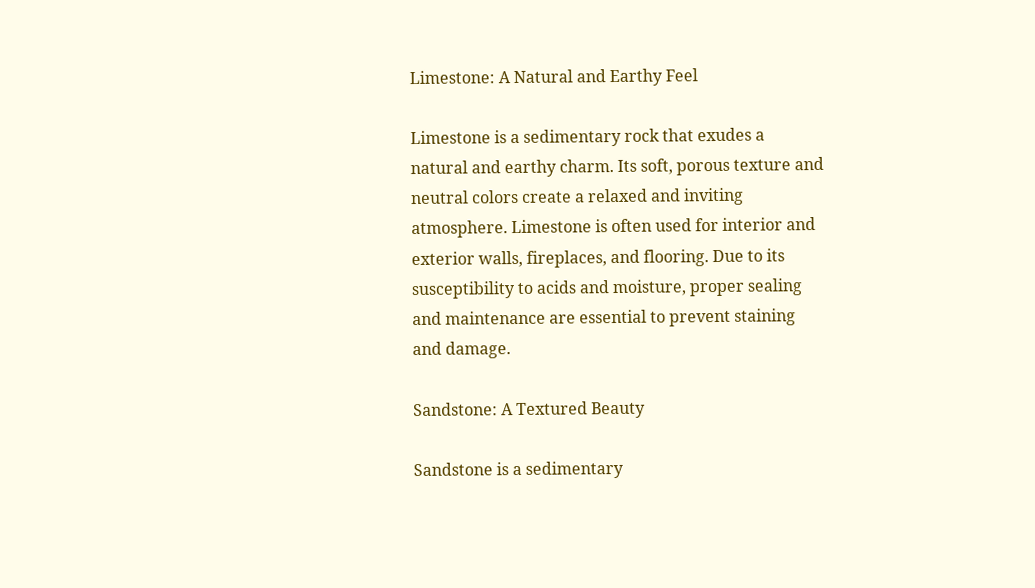Limestone: A Natural and Earthy Feel

Limestone is a sedimentary rock that exudes a natural and earthy charm. Its soft, porous texture and neutral colors create a relaxed and inviting atmosphere. Limestone is often used for interior and exterior walls, fireplaces, and flooring. Due to its susceptibility to acids and moisture, proper sealing and maintenance are essential to prevent staining and damage.

Sandstone: A Textured Beauty

Sandstone is a sedimentary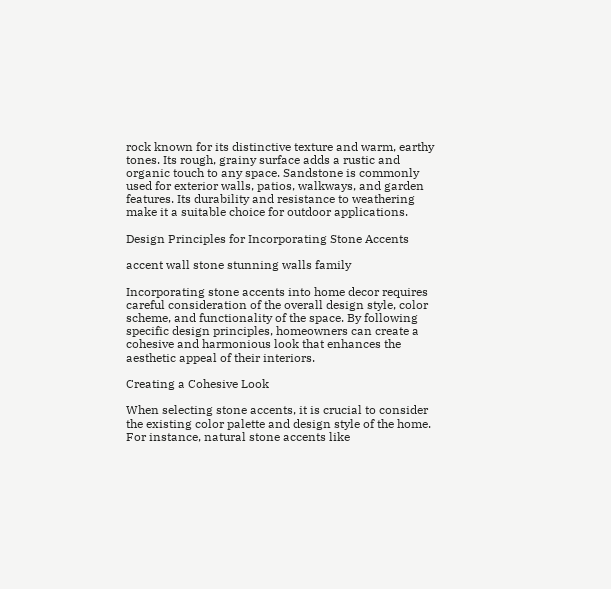rock known for its distinctive texture and warm, earthy tones. Its rough, grainy surface adds a rustic and organic touch to any space. Sandstone is commonly used for exterior walls, patios, walkways, and garden features. Its durability and resistance to weathering make it a suitable choice for outdoor applications.

Design Principles for Incorporating Stone Accents

accent wall stone stunning walls family

Incorporating stone accents into home decor requires careful consideration of the overall design style, color scheme, and functionality of the space. By following specific design principles, homeowners can create a cohesive and harmonious look that enhances the aesthetic appeal of their interiors.

Creating a Cohesive Look

When selecting stone accents, it is crucial to consider the existing color palette and design style of the home. For instance, natural stone accents like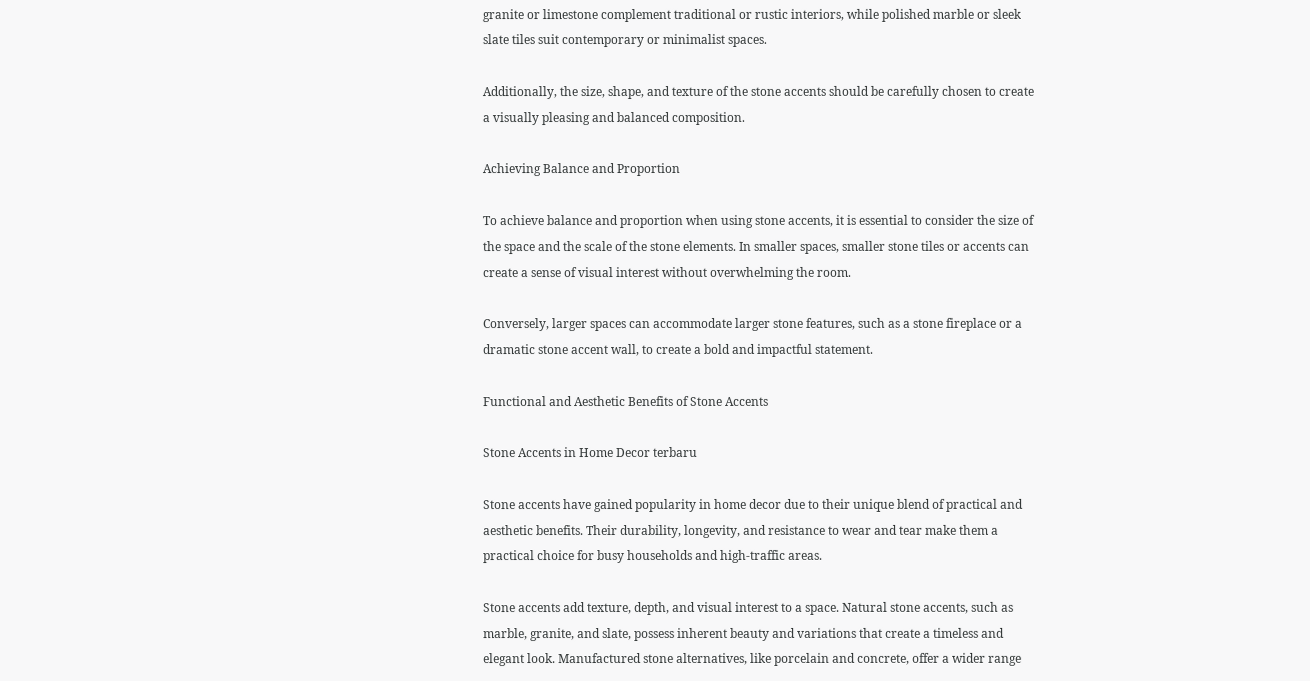granite or limestone complement traditional or rustic interiors, while polished marble or sleek slate tiles suit contemporary or minimalist spaces.

Additionally, the size, shape, and texture of the stone accents should be carefully chosen to create a visually pleasing and balanced composition.

Achieving Balance and Proportion

To achieve balance and proportion when using stone accents, it is essential to consider the size of the space and the scale of the stone elements. In smaller spaces, smaller stone tiles or accents can create a sense of visual interest without overwhelming the room.

Conversely, larger spaces can accommodate larger stone features, such as a stone fireplace or a dramatic stone accent wall, to create a bold and impactful statement.

Functional and Aesthetic Benefits of Stone Accents

Stone Accents in Home Decor terbaru

Stone accents have gained popularity in home decor due to their unique blend of practical and aesthetic benefits. Their durability, longevity, and resistance to wear and tear make them a practical choice for busy households and high-traffic areas.

Stone accents add texture, depth, and visual interest to a space. Natural stone accents, such as marble, granite, and slate, possess inherent beauty and variations that create a timeless and elegant look. Manufactured stone alternatives, like porcelain and concrete, offer a wider range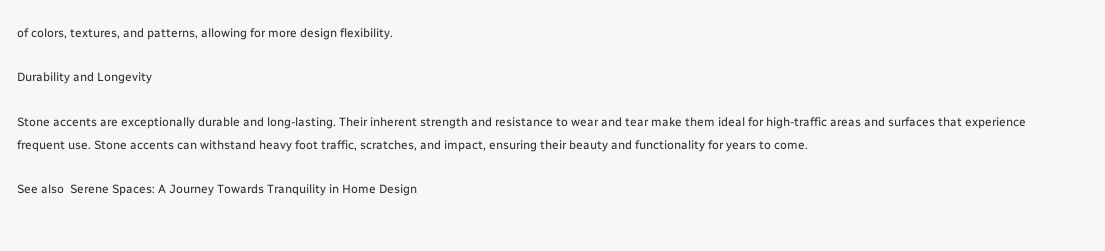of colors, textures, and patterns, allowing for more design flexibility.

Durability and Longevity

Stone accents are exceptionally durable and long-lasting. Their inherent strength and resistance to wear and tear make them ideal for high-traffic areas and surfaces that experience frequent use. Stone accents can withstand heavy foot traffic, scratches, and impact, ensuring their beauty and functionality for years to come.

See also  Serene Spaces: A Journey Towards Tranquility in Home Design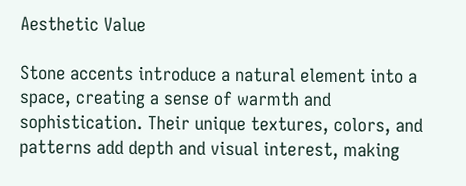Aesthetic Value

Stone accents introduce a natural element into a space, creating a sense of warmth and sophistication. Their unique textures, colors, and patterns add depth and visual interest, making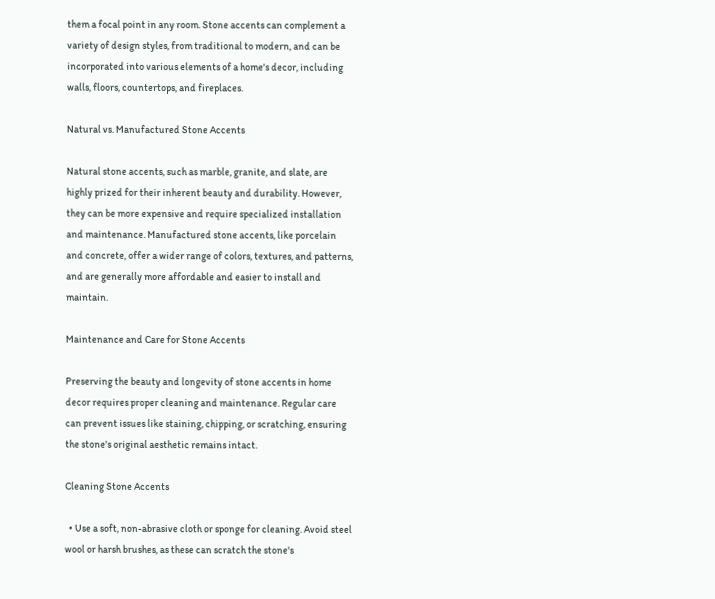them a focal point in any room. Stone accents can complement a variety of design styles, from traditional to modern, and can be incorporated into various elements of a home's decor, including walls, floors, countertops, and fireplaces.

Natural vs. Manufactured Stone Accents

Natural stone accents, such as marble, granite, and slate, are highly prized for their inherent beauty and durability. However, they can be more expensive and require specialized installation and maintenance. Manufactured stone accents, like porcelain and concrete, offer a wider range of colors, textures, and patterns, and are generally more affordable and easier to install and maintain.

Maintenance and Care for Stone Accents

Preserving the beauty and longevity of stone accents in home decor requires proper cleaning and maintenance. Regular care can prevent issues like staining, chipping, or scratching, ensuring the stone's original aesthetic remains intact.

Cleaning Stone Accents

  • Use a soft, non-abrasive cloth or sponge for cleaning. Avoid steel wool or harsh brushes, as these can scratch the stone's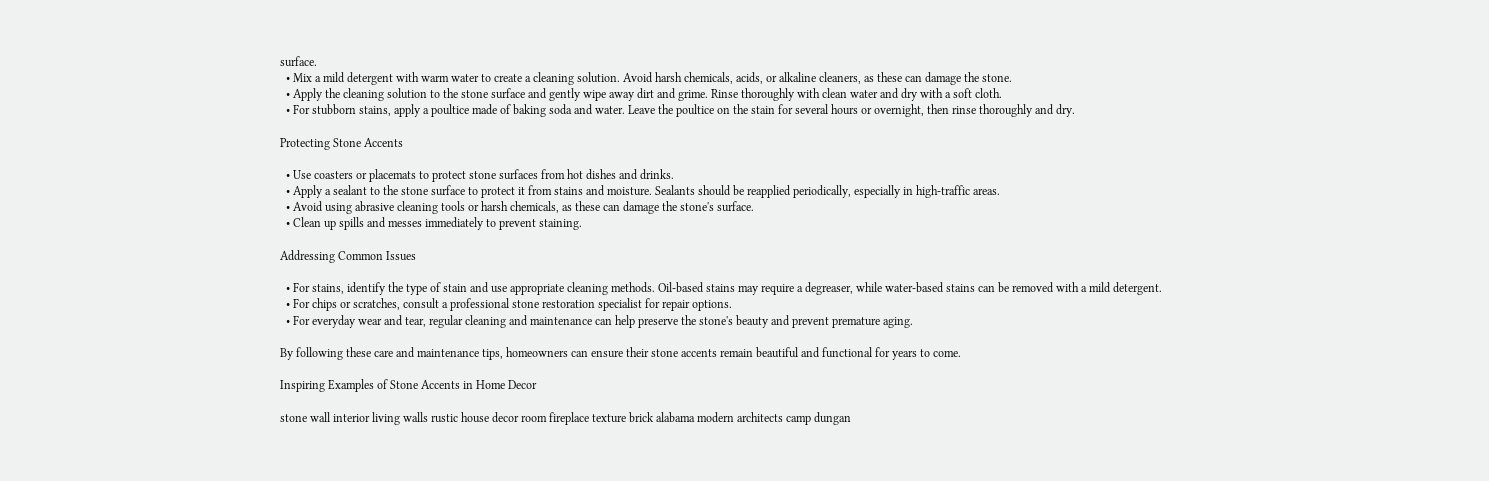surface.
  • Mix a mild detergent with warm water to create a cleaning solution. Avoid harsh chemicals, acids, or alkaline cleaners, as these can damage the stone.
  • Apply the cleaning solution to the stone surface and gently wipe away dirt and grime. Rinse thoroughly with clean water and dry with a soft cloth.
  • For stubborn stains, apply a poultice made of baking soda and water. Leave the poultice on the stain for several hours or overnight, then rinse thoroughly and dry.

Protecting Stone Accents

  • Use coasters or placemats to protect stone surfaces from hot dishes and drinks.
  • Apply a sealant to the stone surface to protect it from stains and moisture. Sealants should be reapplied periodically, especially in high-traffic areas.
  • Avoid using abrasive cleaning tools or harsh chemicals, as these can damage the stone's surface.
  • Clean up spills and messes immediately to prevent staining.

Addressing Common Issues

  • For stains, identify the type of stain and use appropriate cleaning methods. Oil-based stains may require a degreaser, while water-based stains can be removed with a mild detergent.
  • For chips or scratches, consult a professional stone restoration specialist for repair options.
  • For everyday wear and tear, regular cleaning and maintenance can help preserve the stone's beauty and prevent premature aging.

By following these care and maintenance tips, homeowners can ensure their stone accents remain beautiful and functional for years to come.

Inspiring Examples of Stone Accents in Home Decor

stone wall interior living walls rustic house decor room fireplace texture brick alabama modern architects camp dungan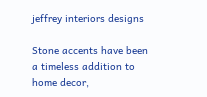jeffrey interiors designs

Stone accents have been a timeless addition to home decor,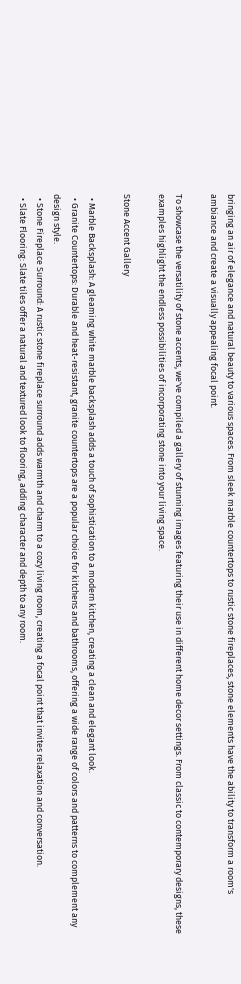bringing an air of elegance and natural beauty to various spaces. From sleek marble countertops to rustic stone fireplaces, stone elements have the ability to transform a room's ambiance and create a visually appealing focal point.

To showcase the versatility of stone accents, we've compiled a gallery of stunning images featuring their use in different home decor settings. From classic to contemporary designs, these examples highlight the endless possibilities of incorporating stone into your living space.

Stone Accent Gallery

  • Marble Backsplash: A gleaming white marble backsplash adds a touch of sophistication to a modern kitchen, creating a clean and elegant look.
  • Granite Countertops: Durable and heat-resistant, granite countertops are a popular choice for kitchens and bathrooms, offering a wide range of colors and patterns to complement any design style.
  • Stone Fireplace Surround: A rustic stone fireplace surround adds warmth and charm to a cozy living room, creating a focal point that invites relaxation and conversation.
  • Slate Flooring: Slate tiles offer a natural and textured look to flooring, adding character and depth to any room.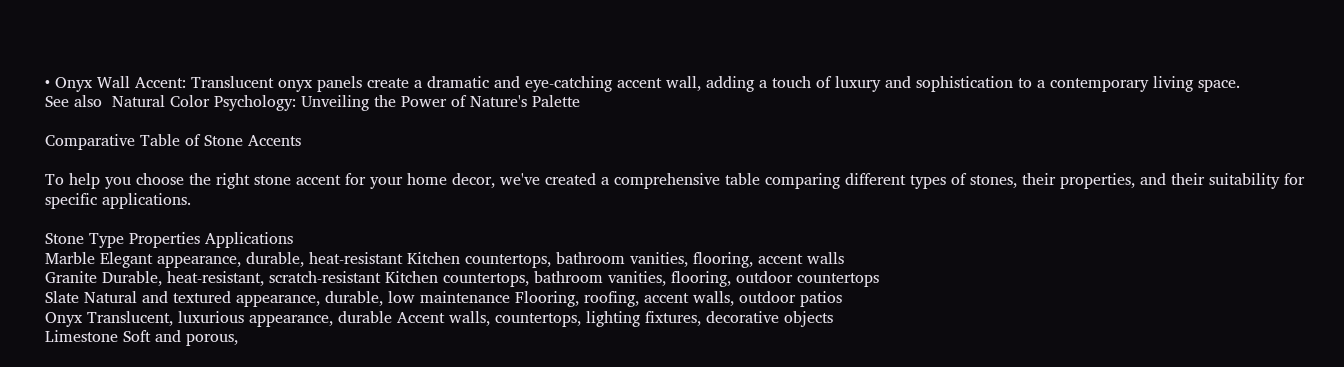• Onyx Wall Accent: Translucent onyx panels create a dramatic and eye-catching accent wall, adding a touch of luxury and sophistication to a contemporary living space.
See also  Natural Color Psychology: Unveiling the Power of Nature's Palette

Comparative Table of Stone Accents

To help you choose the right stone accent for your home decor, we've created a comprehensive table comparing different types of stones, their properties, and their suitability for specific applications.

Stone Type Properties Applications
Marble Elegant appearance, durable, heat-resistant Kitchen countertops, bathroom vanities, flooring, accent walls
Granite Durable, heat-resistant, scratch-resistant Kitchen countertops, bathroom vanities, flooring, outdoor countertops
Slate Natural and textured appearance, durable, low maintenance Flooring, roofing, accent walls, outdoor patios
Onyx Translucent, luxurious appearance, durable Accent walls, countertops, lighting fixtures, decorative objects
Limestone Soft and porous,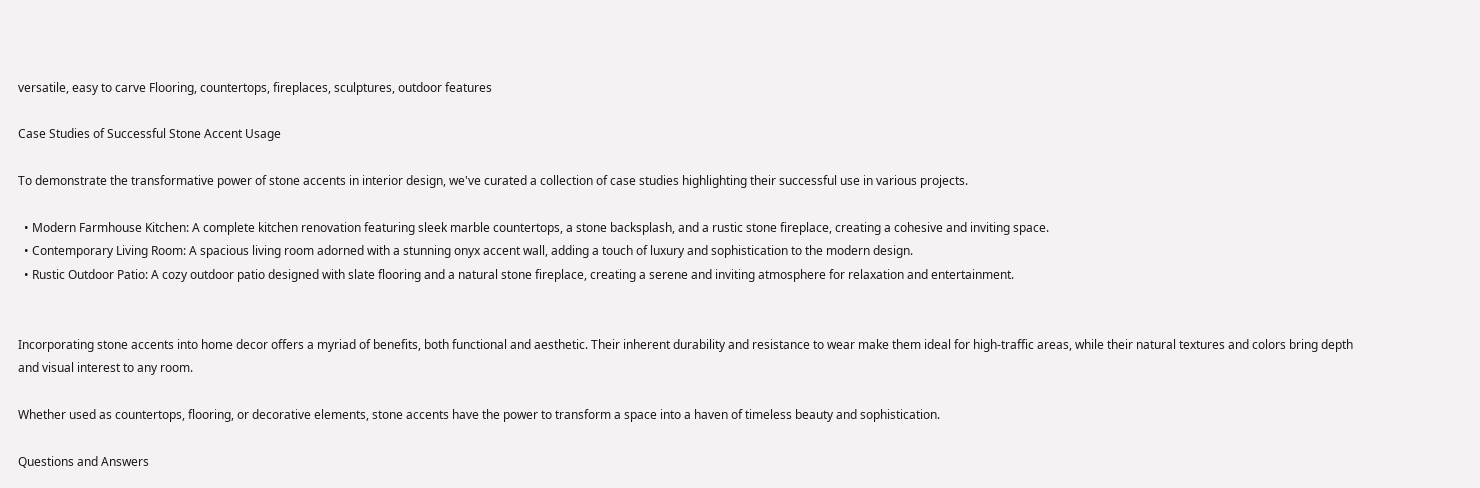versatile, easy to carve Flooring, countertops, fireplaces, sculptures, outdoor features

Case Studies of Successful Stone Accent Usage

To demonstrate the transformative power of stone accents in interior design, we've curated a collection of case studies highlighting their successful use in various projects.

  • Modern Farmhouse Kitchen: A complete kitchen renovation featuring sleek marble countertops, a stone backsplash, and a rustic stone fireplace, creating a cohesive and inviting space.
  • Contemporary Living Room: A spacious living room adorned with a stunning onyx accent wall, adding a touch of luxury and sophistication to the modern design.
  • Rustic Outdoor Patio: A cozy outdoor patio designed with slate flooring and a natural stone fireplace, creating a serene and inviting atmosphere for relaxation and entertainment.


Incorporating stone accents into home decor offers a myriad of benefits, both functional and aesthetic. Their inherent durability and resistance to wear make them ideal for high-traffic areas, while their natural textures and colors bring depth and visual interest to any room.

Whether used as countertops, flooring, or decorative elements, stone accents have the power to transform a space into a haven of timeless beauty and sophistication.

Questions and Answers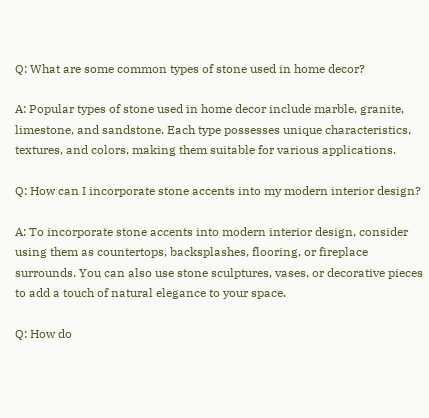Q: What are some common types of stone used in home decor?

A: Popular types of stone used in home decor include marble, granite, limestone, and sandstone. Each type possesses unique characteristics, textures, and colors, making them suitable for various applications.

Q: How can I incorporate stone accents into my modern interior design?

A: To incorporate stone accents into modern interior design, consider using them as countertops, backsplashes, flooring, or fireplace surrounds. You can also use stone sculptures, vases, or decorative pieces to add a touch of natural elegance to your space.

Q: How do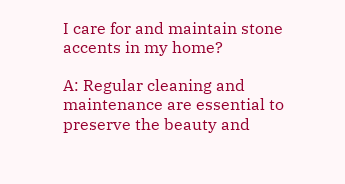I care for and maintain stone accents in my home?

A: Regular cleaning and maintenance are essential to preserve the beauty and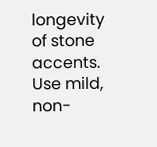longevity of stone accents. Use mild, non-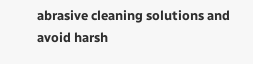abrasive cleaning solutions and avoid harsh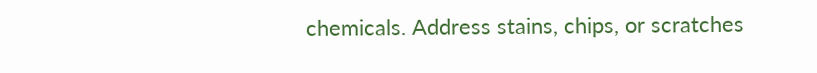chemicals. Address stains, chips, or scratches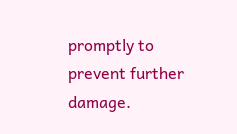promptly to prevent further damage.